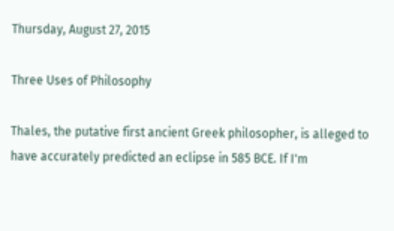Thursday, August 27, 2015

Three Uses of Philosophy

Thales, the putative first ancient Greek philosopher, is alleged to have accurately predicted an eclipse in 585 BCE. If I'm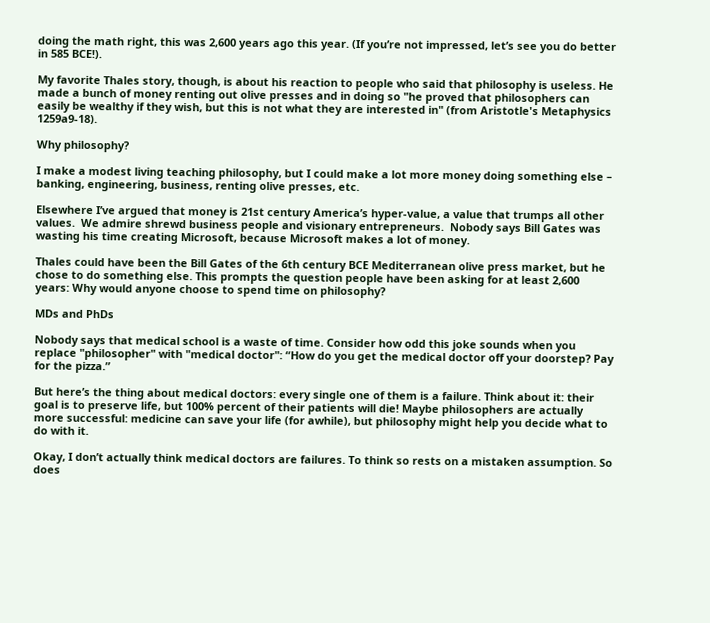doing the math right, this was 2,600 years ago this year. (If you’re not impressed, let’s see you do better in 585 BCE!).

My favorite Thales story, though, is about his reaction to people who said that philosophy is useless. He made a bunch of money renting out olive presses and in doing so "he proved that philosophers can easily be wealthy if they wish, but this is not what they are interested in" (from Aristotle's Metaphysics 1259a9-18).

Why philosophy?

I make a modest living teaching philosophy, but I could make a lot more money doing something else – banking, engineering, business, renting olive presses, etc.

Elsewhere I’ve argued that money is 21st century America’s hyper-value, a value that trumps all other values.  We admire shrewd business people and visionary entrepreneurs.  Nobody says Bill Gates was wasting his time creating Microsoft, because Microsoft makes a lot of money.

Thales could have been the Bill Gates of the 6th century BCE Mediterranean olive press market, but he chose to do something else. This prompts the question people have been asking for at least 2,600 years: Why would anyone choose to spend time on philosophy?

MDs and PhDs

Nobody says that medical school is a waste of time. Consider how odd this joke sounds when you replace "philosopher" with "medical doctor": “How do you get the medical doctor off your doorstep? Pay for the pizza.”

But here’s the thing about medical doctors: every single one of them is a failure. Think about it: their goal is to preserve life, but 100% percent of their patients will die! Maybe philosophers are actually more successful: medicine can save your life (for awhile), but philosophy might help you decide what to do with it.

Okay, I don’t actually think medical doctors are failures. To think so rests on a mistaken assumption. So does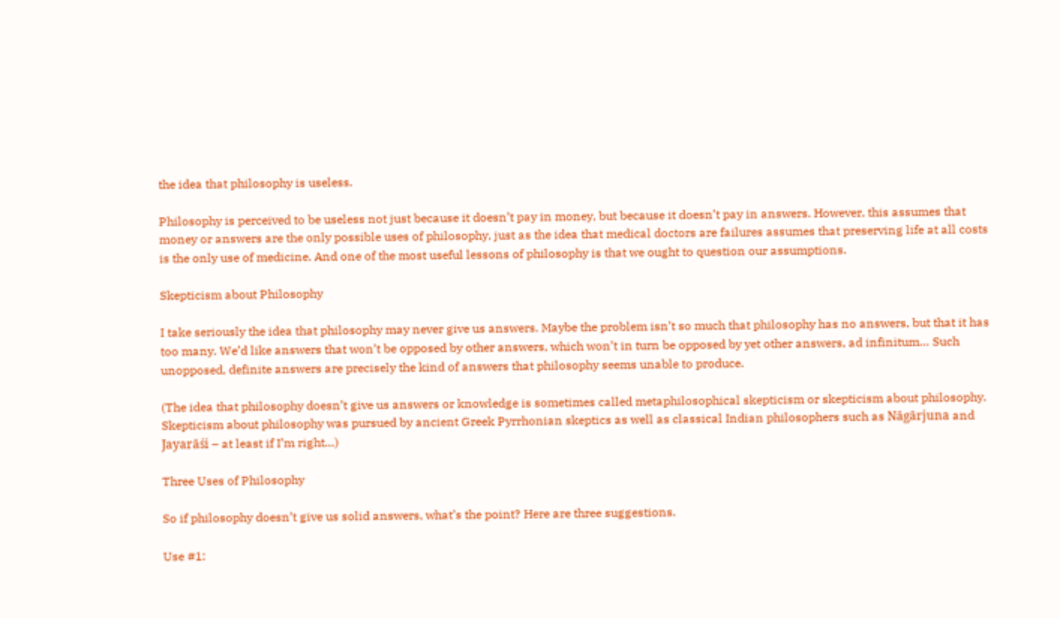the idea that philosophy is useless.

Philosophy is perceived to be useless not just because it doesn’t pay in money, but because it doesn’t pay in answers. However, this assumes that money or answers are the only possible uses of philosophy, just as the idea that medical doctors are failures assumes that preserving life at all costs is the only use of medicine. And one of the most useful lessons of philosophy is that we ought to question our assumptions.

Skepticism about Philosophy

I take seriously the idea that philosophy may never give us answers. Maybe the problem isn’t so much that philosophy has no answers, but that it has too many. We’d like answers that won’t be opposed by other answers, which won’t in turn be opposed by yet other answers, ad infinitum… Such unopposed, definite answers are precisely the kind of answers that philosophy seems unable to produce.

(The idea that philosophy doesn’t give us answers or knowledge is sometimes called metaphilosophical skepticism or skepticism about philosophy. Skepticism about philosophy was pursued by ancient Greek Pyrrhonian skeptics as well as classical Indian philosophers such as Nāgārjuna and Jayarāśi – at least if I’m right…)

Three Uses of Philosophy

So if philosophy doesn’t give us solid answers, what’s the point? Here are three suggestions.

Use #1: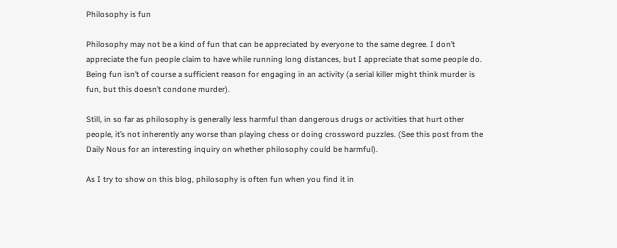Philosophy is fun

Philosophy may not be a kind of fun that can be appreciated by everyone to the same degree. I don’t appreciate the fun people claim to have while running long distances, but I appreciate that some people do. Being fun isn’t of course a sufficient reason for engaging in an activity (a serial killer might think murder is fun, but this doesn’t condone murder).

Still, in so far as philosophy is generally less harmful than dangerous drugs or activities that hurt other people, it’s not inherently any worse than playing chess or doing crossword puzzles. (See this post from the Daily Nous for an interesting inquiry on whether philosophy could be harmful).

As I try to show on this blog, philosophy is often fun when you find it in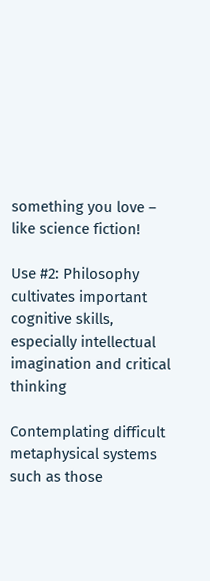something you love – like science fiction!

Use #2: Philosophy cultivates important cognitive skills, especially intellectual imagination and critical thinking

Contemplating difficult metaphysical systems such as those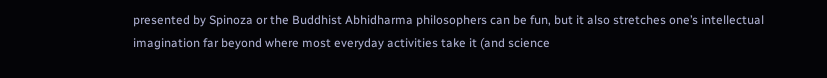presented by Spinoza or the Buddhist Abhidharma philosophers can be fun, but it also stretches one’s intellectual imagination far beyond where most everyday activities take it (and science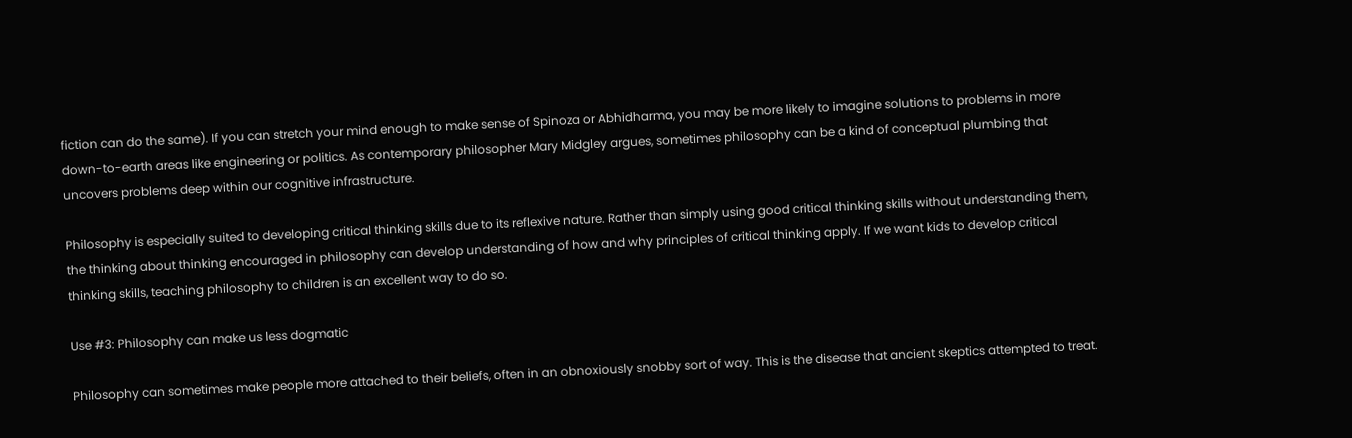fiction can do the same). If you can stretch your mind enough to make sense of Spinoza or Abhidharma, you may be more likely to imagine solutions to problems in more down-to-earth areas like engineering or politics. As contemporary philosopher Mary Midgley argues, sometimes philosophy can be a kind of conceptual plumbing that uncovers problems deep within our cognitive infrastructure.

Philosophy is especially suited to developing critical thinking skills due to its reflexive nature. Rather than simply using good critical thinking skills without understanding them, the thinking about thinking encouraged in philosophy can develop understanding of how and why principles of critical thinking apply. If we want kids to develop critical thinking skills, teaching philosophy to children is an excellent way to do so.

Use #3: Philosophy can make us less dogmatic

Philosophy can sometimes make people more attached to their beliefs, often in an obnoxiously snobby sort of way. This is the disease that ancient skeptics attempted to treat.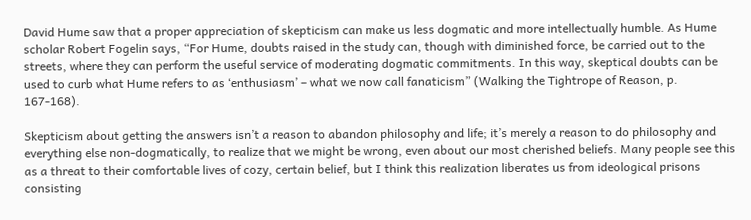David Hume saw that a proper appreciation of skepticism can make us less dogmatic and more intellectually humble. As Hume scholar Robert Fogelin says, “For Hume, doubts raised in the study can, though with diminished force, be carried out to the streets, where they can perform the useful service of moderating dogmatic commitments. In this way, skeptical doubts can be used to curb what Hume refers to as ‘enthusiasm’ – what we now call fanaticism” (Walking the Tightrope of Reason, p. 167-168).

Skepticism about getting the answers isn’t a reason to abandon philosophy and life; it’s merely a reason to do philosophy and everything else non-dogmatically, to realize that we might be wrong, even about our most cherished beliefs. Many people see this as a threat to their comfortable lives of cozy, certain belief, but I think this realization liberates us from ideological prisons consisting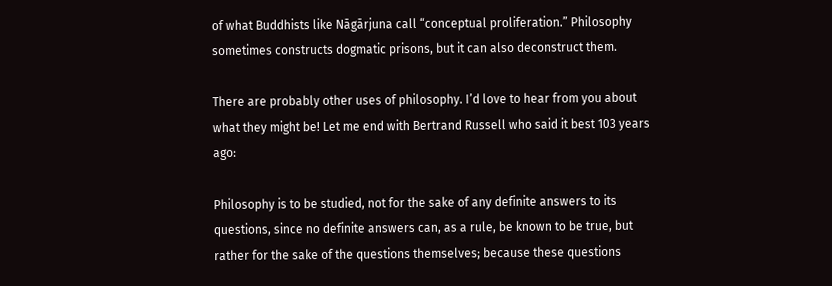of what Buddhists like Nāgārjuna call “conceptual proliferation.” Philosophy sometimes constructs dogmatic prisons, but it can also deconstruct them.

There are probably other uses of philosophy. I’d love to hear from you about what they might be! Let me end with Bertrand Russell who said it best 103 years ago:

Philosophy is to be studied, not for the sake of any definite answers to its questions, since no definite answers can, as a rule, be known to be true, but rather for the sake of the questions themselves; because these questions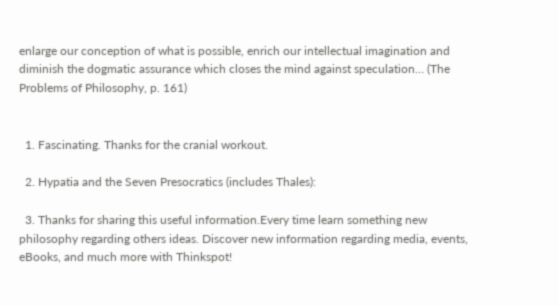enlarge our conception of what is possible, enrich our intellectual imagination and diminish the dogmatic assurance which closes the mind against speculation… (The Problems of Philosophy, p. 161)


  1. Fascinating. Thanks for the cranial workout.

  2. Hypatia and the Seven Presocratics (includes Thales):

  3. Thanks for sharing this useful information.Every time learn something new philosophy regarding others ideas. Discover new information regarding media, events, eBooks, and much more with Thinkspot!